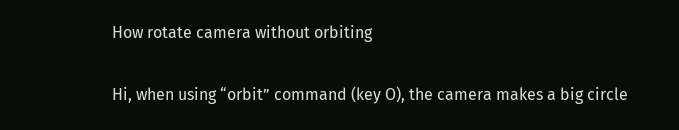How rotate camera without orbiting

Hi, when using “orbit” command (key O), the camera makes a big circle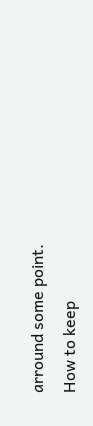arround some point.
How to keep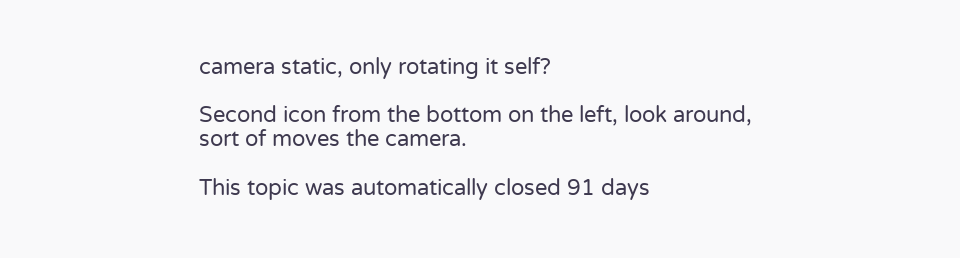camera static, only rotating it self?

Second icon from the bottom on the left, look around, sort of moves the camera.

This topic was automatically closed 91 days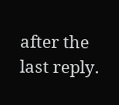after the last reply.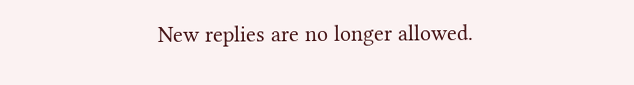New replies are no longer allowed.